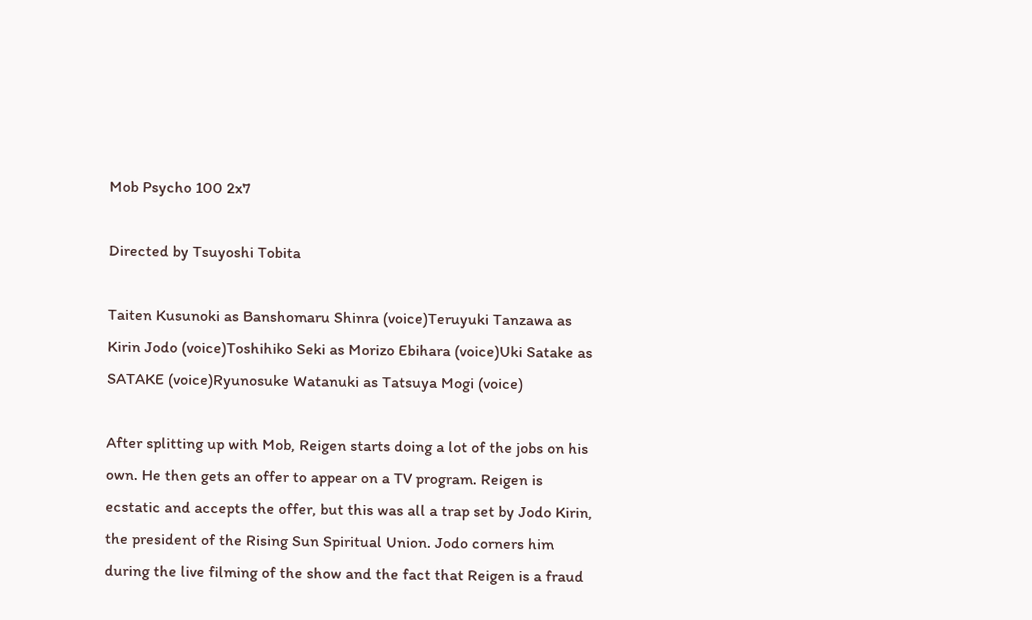Mob Psycho 100 2x7

Directed by Tsuyoshi Tobita

Taiten Kusunoki as Banshomaru Shinra (voice)Teruyuki Tanzawa as Kirin Jodo (voice)Toshihiko Seki as Morizo Ebihara (voice)Uki Satake as SATAKE (voice)Ryunosuke Watanuki as Tatsuya Mogi (voice)

After splitting up with Mob, Reigen starts doing a lot of the jobs on his own. He then gets an offer to appear on a TV program. Reigen is ecstatic and accepts the offer, but this was all a trap set by Jodo Kirin, the president of the Rising Sun Spiritual Union. Jodo corners him during the live filming of the show and the fact that Reigen is a fraud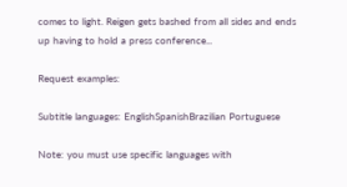comes to light. Reigen gets bashed from all sides and ends up having to hold a press conference...

Request examples:

Subtitle languages: EnglishSpanishBrazilian Portuguese

Note: you must use specific languages with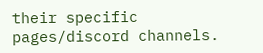their specific pages/discord channels.